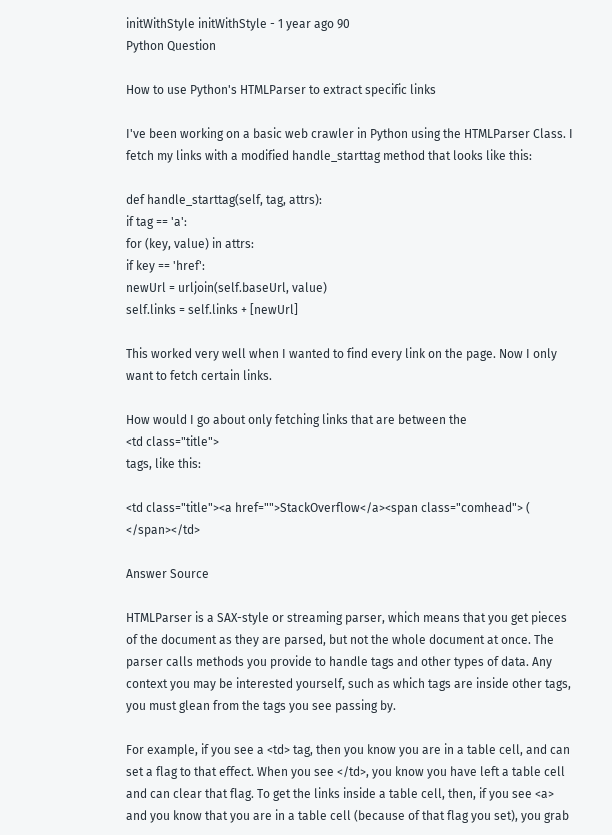initWithStyle initWithStyle - 1 year ago 90
Python Question

How to use Python's HTMLParser to extract specific links

I've been working on a basic web crawler in Python using the HTMLParser Class. I fetch my links with a modified handle_starttag method that looks like this:

def handle_starttag(self, tag, attrs):
if tag == 'a':
for (key, value) in attrs:
if key == 'href':
newUrl = urljoin(self.baseUrl, value)
self.links = self.links + [newUrl]

This worked very well when I wanted to find every link on the page. Now I only want to fetch certain links.

How would I go about only fetching links that are between the
<td class="title">
tags, like this:

<td class="title"><a href="">StackOverflow</a><span class="comhead"> ( </span></td>

Answer Source

HTMLParser is a SAX-style or streaming parser, which means that you get pieces of the document as they are parsed, but not the whole document at once. The parser calls methods you provide to handle tags and other types of data. Any context you may be interested yourself, such as which tags are inside other tags, you must glean from the tags you see passing by.

For example, if you see a <td> tag, then you know you are in a table cell, and can set a flag to that effect. When you see </td>, you know you have left a table cell and can clear that flag. To get the links inside a table cell, then, if you see <a> and you know that you are in a table cell (because of that flag you set), you grab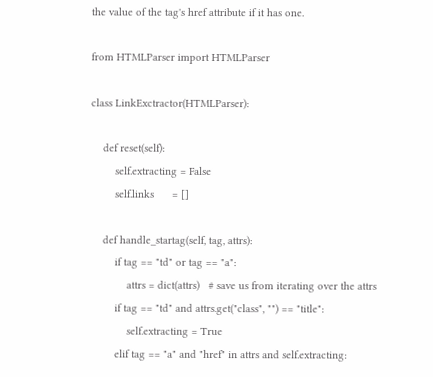the value of the tag's href attribute if it has one.

from HTMLParser import HTMLParser

class LinkExctractor(HTMLParser):

    def reset(self):
        self.extracting = False
        self.links      = []

    def handle_startag(self, tag, attrs):
        if tag == "td" or tag == "a":
            attrs = dict(attrs)   # save us from iterating over the attrs
        if tag == "td" and attrs.get("class", "") == "title":
            self.extracting = True
        elif tag == "a" and "href" in attrs and self.extracting: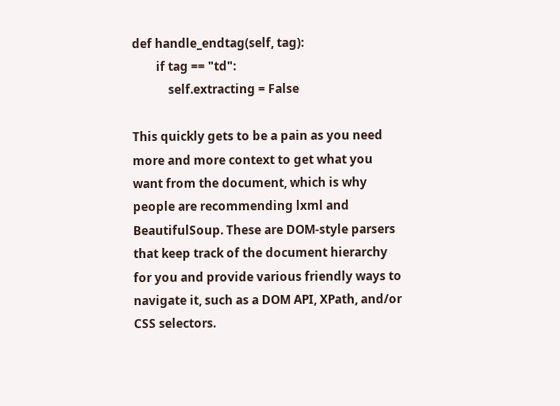def handle_endtag(self, tag):
        if tag == "td":
            self.extracting = False

This quickly gets to be a pain as you need more and more context to get what you want from the document, which is why people are recommending lxml and BeautifulSoup. These are DOM-style parsers that keep track of the document hierarchy for you and provide various friendly ways to navigate it, such as a DOM API, XPath, and/or CSS selectors.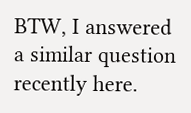BTW, I answered a similar question recently here.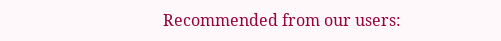Recommended from our users: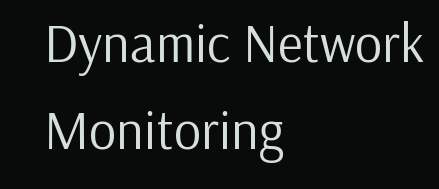Dynamic Network Monitoring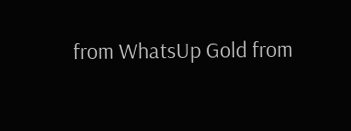from WhatsUp Gold from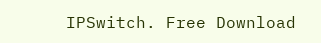IPSwitch. Free Download